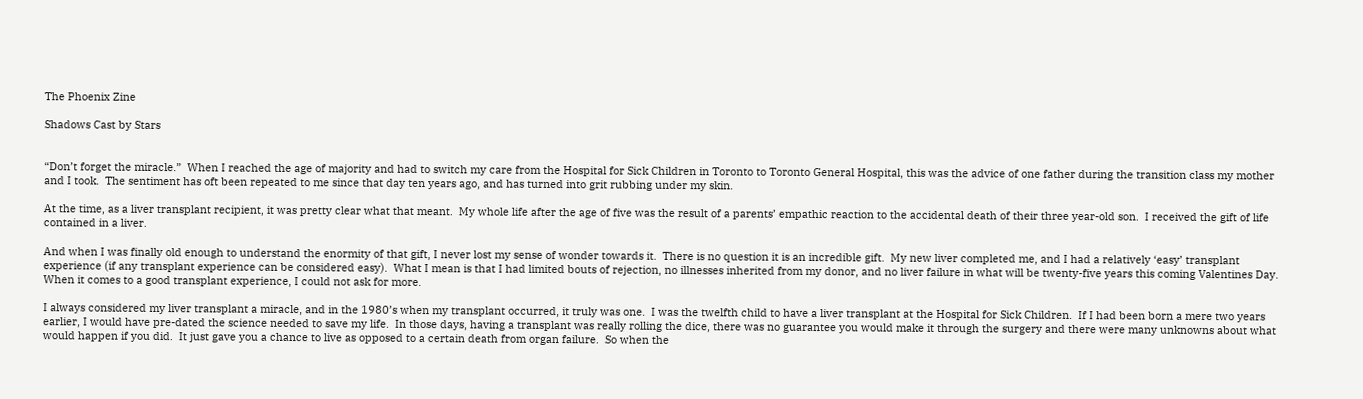The Phoenix Zine

Shadows Cast by Stars


“Don’t forget the miracle.”  When I reached the age of majority and had to switch my care from the Hospital for Sick Children in Toronto to Toronto General Hospital, this was the advice of one father during the transition class my mother and I took.  The sentiment has oft been repeated to me since that day ten years ago, and has turned into grit rubbing under my skin.

At the time, as a liver transplant recipient, it was pretty clear what that meant.  My whole life after the age of five was the result of a parents’ empathic reaction to the accidental death of their three year-old son.  I received the gift of life contained in a liver.

And when I was finally old enough to understand the enormity of that gift, I never lost my sense of wonder towards it.  There is no question it is an incredible gift.  My new liver completed me, and I had a relatively ‘easy’ transplant experience (if any transplant experience can be considered easy).  What I mean is that I had limited bouts of rejection, no illnesses inherited from my donor, and no liver failure in what will be twenty-five years this coming Valentines Day.  When it comes to a good transplant experience, I could not ask for more.

I always considered my liver transplant a miracle, and in the 1980’s when my transplant occurred, it truly was one.  I was the twelfth child to have a liver transplant at the Hospital for Sick Children.  If I had been born a mere two years earlier, I would have pre-dated the science needed to save my life.  In those days, having a transplant was really rolling the dice, there was no guarantee you would make it through the surgery and there were many unknowns about what would happen if you did.  It just gave you a chance to live as opposed to a certain death from organ failure.  So when the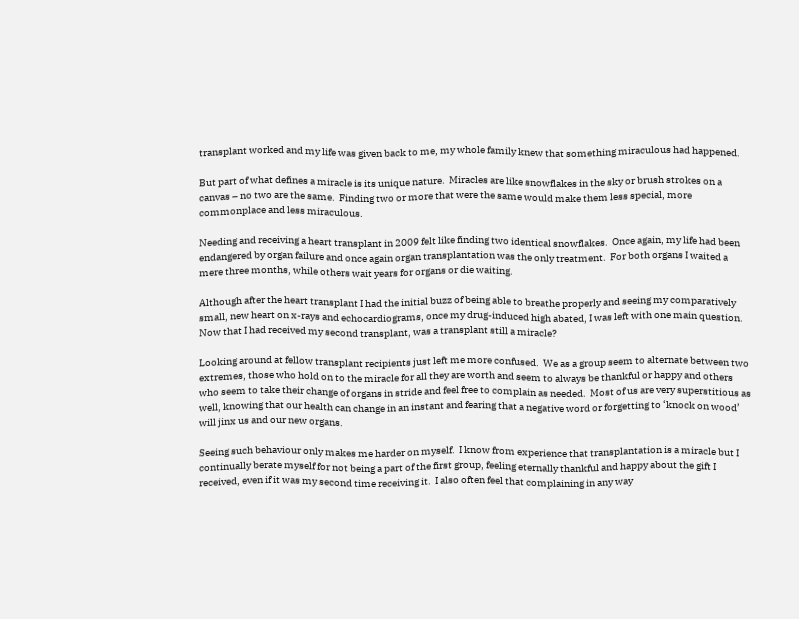transplant worked and my life was given back to me, my whole family knew that something miraculous had happened.

But part of what defines a miracle is its unique nature.  Miracles are like snowflakes in the sky or brush strokes on a canvas – no two are the same.  Finding two or more that were the same would make them less special, more commonplace and less miraculous.

Needing and receiving a heart transplant in 2009 felt like finding two identical snowflakes.  Once again, my life had been endangered by organ failure and once again organ transplantation was the only treatment.  For both organs I waited a mere three months, while others wait years for organs or die waiting.

Although after the heart transplant I had the initial buzz of being able to breathe properly and seeing my comparatively small, new heart on x-rays and echocardiograms, once my drug-induced high abated, I was left with one main question.  Now that I had received my second transplant, was a transplant still a miracle?

Looking around at fellow transplant recipients just left me more confused.  We as a group seem to alternate between two extremes, those who hold on to the miracle for all they are worth and seem to always be thankful or happy and others who seem to take their change of organs in stride and feel free to complain as needed.  Most of us are very superstitious as well, knowing that our health can change in an instant and fearing that a negative word or forgetting to ‘knock on wood’ will jinx us and our new organs.

Seeing such behaviour only makes me harder on myself.  I know from experience that transplantation is a miracle but I continually berate myself for not being a part of the first group, feeling eternally thankful and happy about the gift I received, even if it was my second time receiving it.  I also often feel that complaining in any way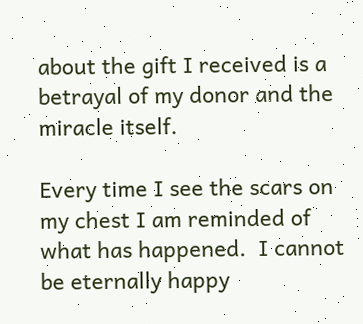about the gift I received is a betrayal of my donor and the miracle itself.

Every time I see the scars on my chest I am reminded of what has happened.  I cannot be eternally happy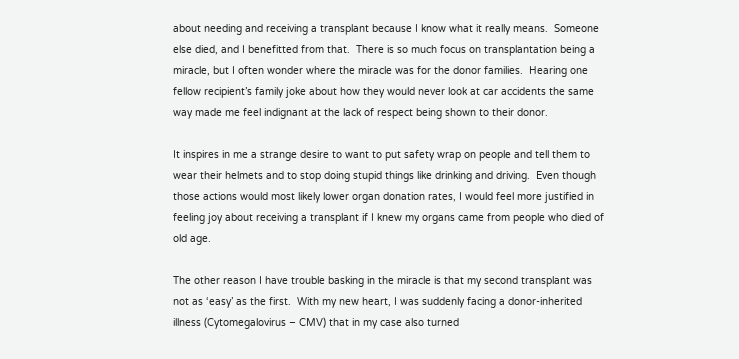about needing and receiving a transplant because I know what it really means.  Someone else died, and I benefitted from that.  There is so much focus on transplantation being a miracle, but I often wonder where the miracle was for the donor families.  Hearing one fellow recipient’s family joke about how they would never look at car accidents the same way made me feel indignant at the lack of respect being shown to their donor.

It inspires in me a strange desire to want to put safety wrap on people and tell them to wear their helmets and to stop doing stupid things like drinking and driving.  Even though those actions would most likely lower organ donation rates, I would feel more justified in feeling joy about receiving a transplant if I knew my organs came from people who died of old age.

The other reason I have trouble basking in the miracle is that my second transplant was not as ‘easy’ as the first.  With my new heart, I was suddenly facing a donor-inherited illness (Cytomegalovirus – CMV) that in my case also turned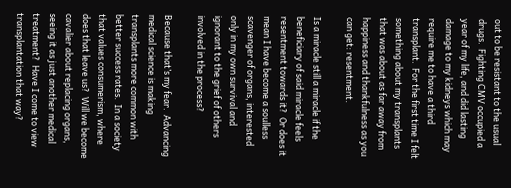out to be resistant to the usual drugs.  Fighting CMV occupied a year of my life, and did lasting damage to my kidneys which may require me to have a third transplant.  For the first time I felt something about my transplants that was about as far away from happiness and thankfulness as you can get: resentment.

Is a miracle still a miracle if the beneficiary of said miracle feels resentment towards it?  Or does it mean I have become a soulless scavenger of organs, interested only in my own survival and ignorant to the grief of others involved in the process?

Because that’s my fear.  Advancing medical science is making transplants more common with better success rates.  In a society that values consumerism, where does that leave us?  Will we become cavalier about replacing organs, seeing it as just another medical treatment?  Have I come to view transplantation that way?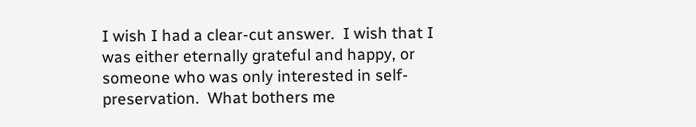I wish I had a clear-cut answer.  I wish that I was either eternally grateful and happy, or someone who was only interested in self-preservation.  What bothers me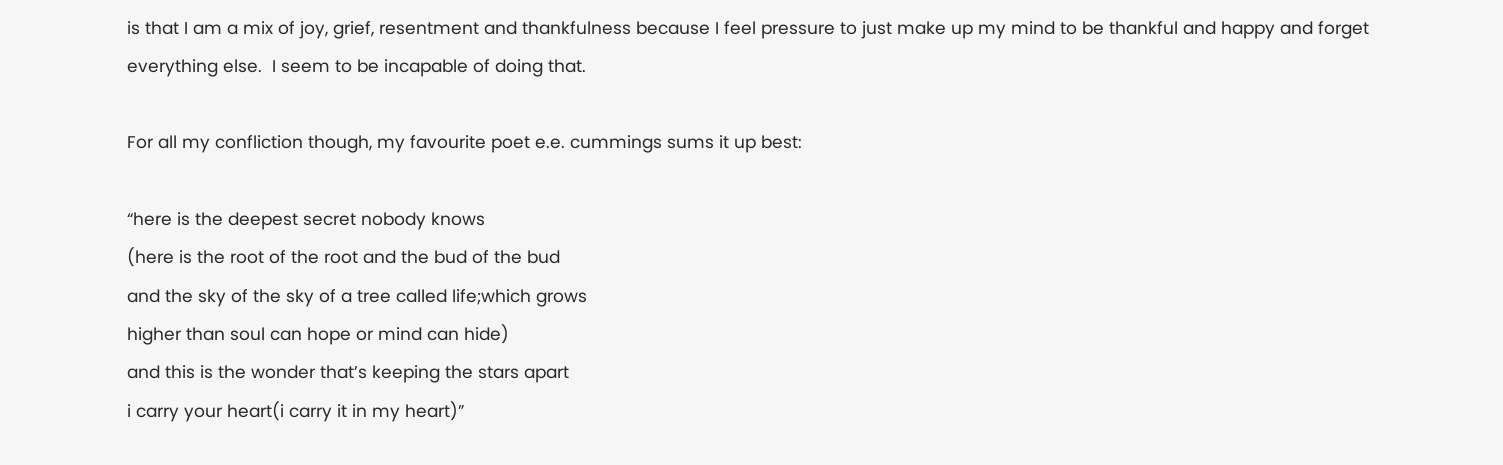is that I am a mix of joy, grief, resentment and thankfulness because I feel pressure to just make up my mind to be thankful and happy and forget everything else.  I seem to be incapable of doing that.

For all my confliction though, my favourite poet e.e. cummings sums it up best:

“here is the deepest secret nobody knows
(here is the root of the root and the bud of the bud
and the sky of the sky of a tree called life;which grows
higher than soul can hope or mind can hide)
and this is the wonder that’s keeping the stars apart
i carry your heart(i carry it in my heart)”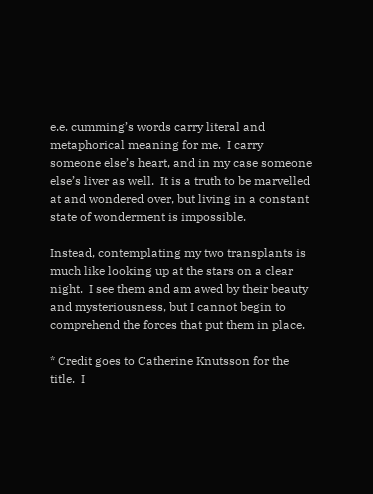e.e. cumming’s words carry literal and metaphorical meaning for me.  I carry someone else’s heart, and in my case someone else’s liver as well.  It is a truth to be marvelled at and wondered over, but living in a constant state of wonderment is impossible.

Instead, contemplating my two transplants is much like looking up at the stars on a clear night.  I see them and am awed by their beauty and mysteriousness, but I cannot begin to comprehend the forces that put them in place.

* Credit goes to Catherine Knutsson for the title.  I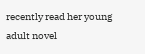recently read her young adult novel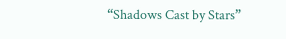“Shadows Cast by Stars”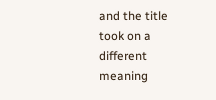and the title took on a different meaning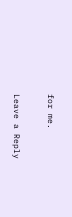for me.

Leave a Reply